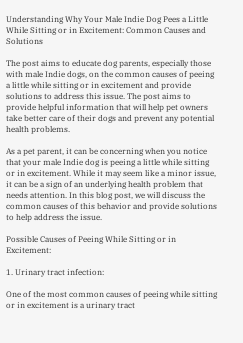Understanding Why Your Male Indie Dog Pees a Little While Sitting or in Excitement: Common Causes and Solutions

The post aims to educate dog parents, especially those with male Indie dogs, on the common causes of peeing a little while sitting or in excitement and provide solutions to address this issue. The post aims to provide helpful information that will help pet owners take better care of their dogs and prevent any potential health problems.

As a pet parent, it can be concerning when you notice that your male Indie dog is peeing a little while sitting or in excitement. While it may seem like a minor issue, it can be a sign of an underlying health problem that needs attention. In this blog post, we will discuss the common causes of this behavior and provide solutions to help address the issue.

Possible Causes of Peeing While Sitting or in Excitement:

1. Urinary tract infection:

One of the most common causes of peeing while sitting or in excitement is a urinary tract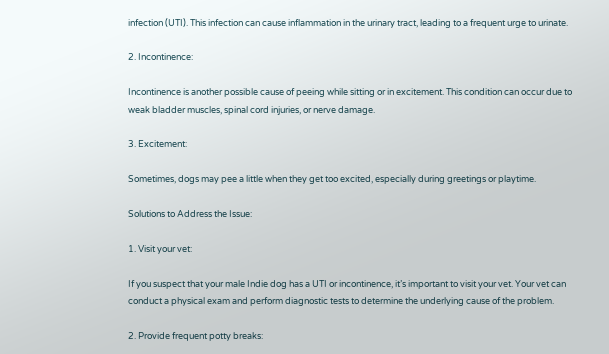infection (UTI). This infection can cause inflammation in the urinary tract, leading to a frequent urge to urinate.

2. Incontinence:

Incontinence is another possible cause of peeing while sitting or in excitement. This condition can occur due to weak bladder muscles, spinal cord injuries, or nerve damage.

3. Excitement:

Sometimes, dogs may pee a little when they get too excited, especially during greetings or playtime.

Solutions to Address the Issue:

1. Visit your vet:

If you suspect that your male Indie dog has a UTI or incontinence, it’s important to visit your vet. Your vet can conduct a physical exam and perform diagnostic tests to determine the underlying cause of the problem.

2. Provide frequent potty breaks: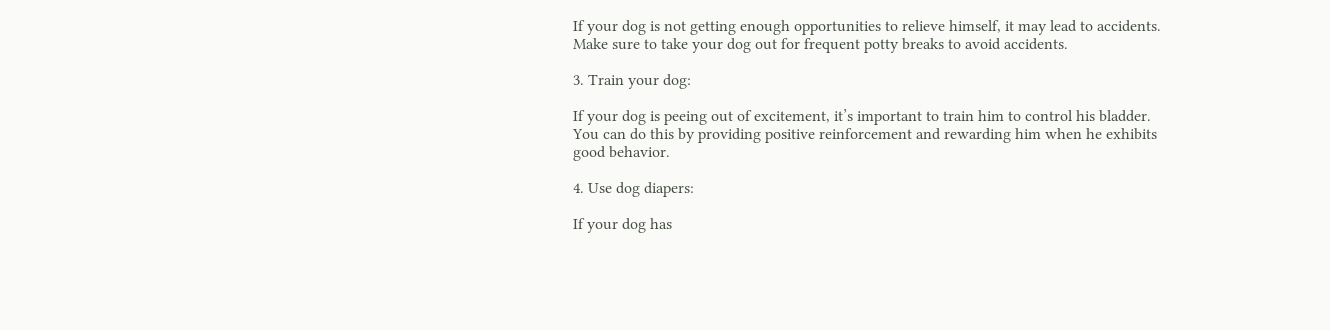If your dog is not getting enough opportunities to relieve himself, it may lead to accidents. Make sure to take your dog out for frequent potty breaks to avoid accidents.

3. Train your dog:

If your dog is peeing out of excitement, it’s important to train him to control his bladder. You can do this by providing positive reinforcement and rewarding him when he exhibits good behavior.

4. Use dog diapers:

If your dog has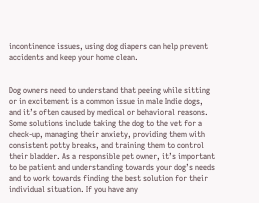incontinence issues, using dog diapers can help prevent accidents and keep your home clean.


Dog owners need to understand that peeing while sitting or in excitement is a common issue in male Indie dogs, and it’s often caused by medical or behavioral reasons. Some solutions include taking the dog to the vet for a check-up, managing their anxiety, providing them with consistent potty breaks, and training them to control their bladder. As a responsible pet owner, it’s important to be patient and understanding towards your dog’s needs and to work towards finding the best solution for their individual situation. If you have any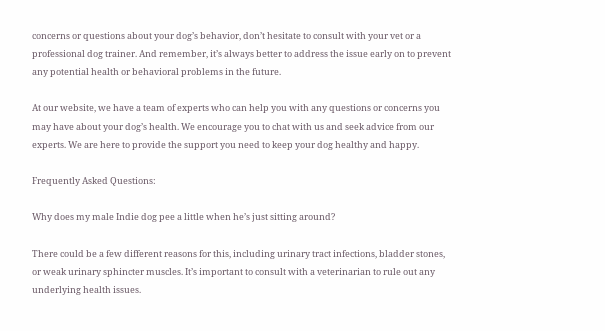concerns or questions about your dog’s behavior, don’t hesitate to consult with your vet or a professional dog trainer. And remember, it’s always better to address the issue early on to prevent any potential health or behavioral problems in the future.

At our website, we have a team of experts who can help you with any questions or concerns you may have about your dog’s health. We encourage you to chat with us and seek advice from our experts. We are here to provide the support you need to keep your dog healthy and happy.

Frequently Asked Questions:

Why does my male Indie dog pee a little when he’s just sitting around?

There could be a few different reasons for this, including urinary tract infections, bladder stones, or weak urinary sphincter muscles. It’s important to consult with a veterinarian to rule out any underlying health issues.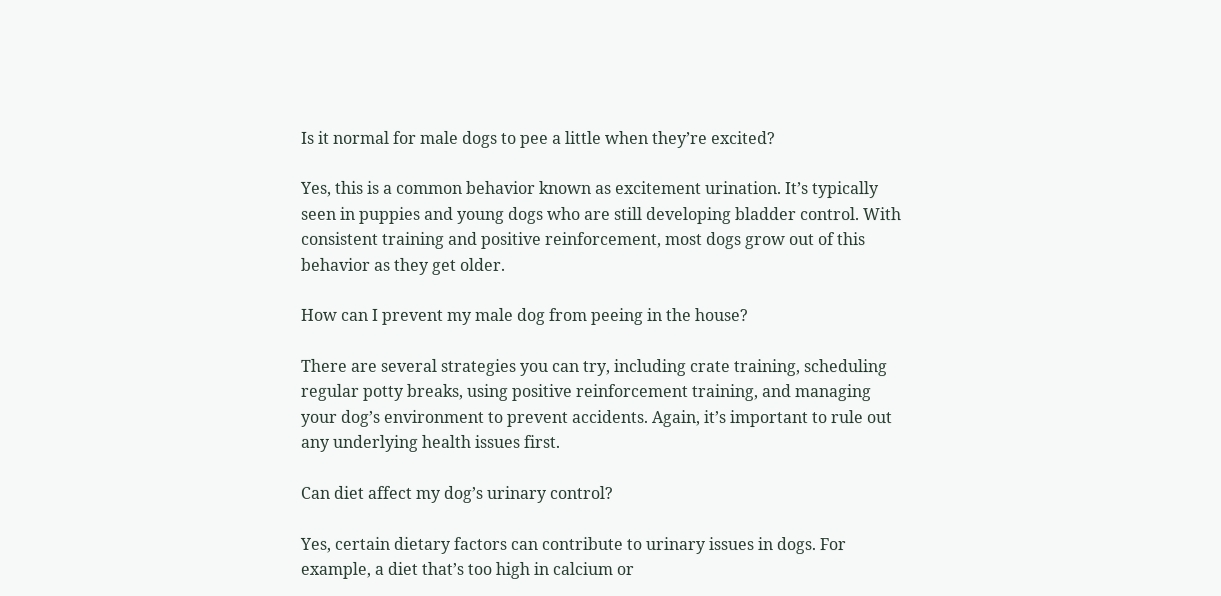Is it normal for male dogs to pee a little when they’re excited?

Yes, this is a common behavior known as excitement urination. It’s typically seen in puppies and young dogs who are still developing bladder control. With consistent training and positive reinforcement, most dogs grow out of this behavior as they get older.

How can I prevent my male dog from peeing in the house?

There are several strategies you can try, including crate training, scheduling regular potty breaks, using positive reinforcement training, and managing your dog’s environment to prevent accidents. Again, it’s important to rule out any underlying health issues first.

Can diet affect my dog’s urinary control?

Yes, certain dietary factors can contribute to urinary issues in dogs. For example, a diet that’s too high in calcium or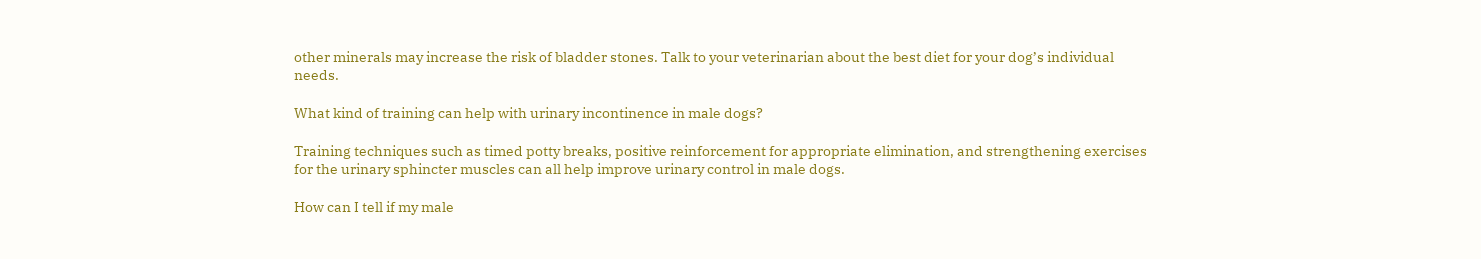other minerals may increase the risk of bladder stones. Talk to your veterinarian about the best diet for your dog’s individual needs.

What kind of training can help with urinary incontinence in male dogs?

Training techniques such as timed potty breaks, positive reinforcement for appropriate elimination, and strengthening exercises for the urinary sphincter muscles can all help improve urinary control in male dogs.

How can I tell if my male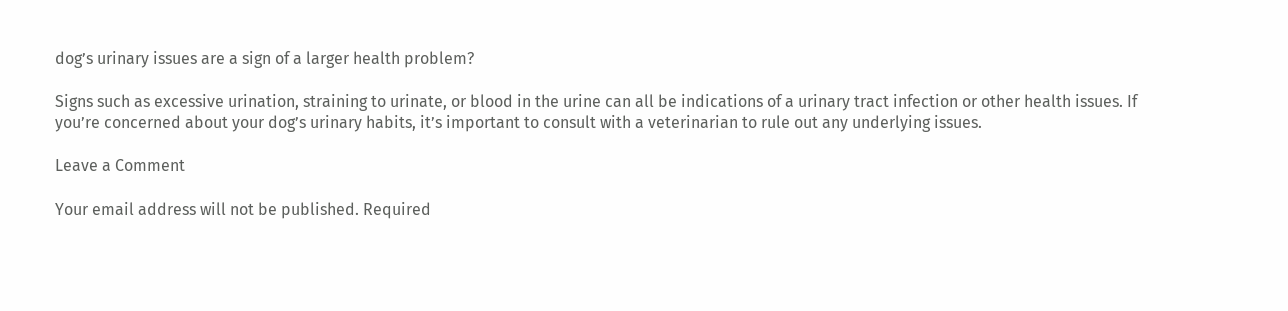dog’s urinary issues are a sign of a larger health problem?

Signs such as excessive urination, straining to urinate, or blood in the urine can all be indications of a urinary tract infection or other health issues. If you’re concerned about your dog’s urinary habits, it’s important to consult with a veterinarian to rule out any underlying issues.

Leave a Comment

Your email address will not be published. Required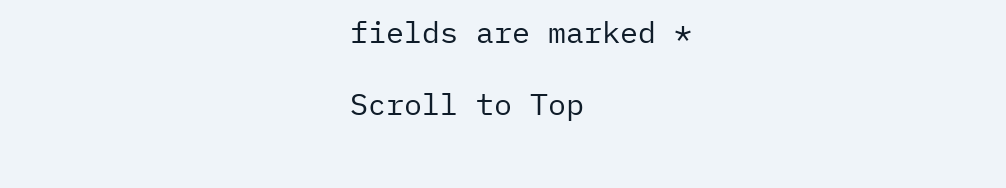fields are marked *

Scroll to Top